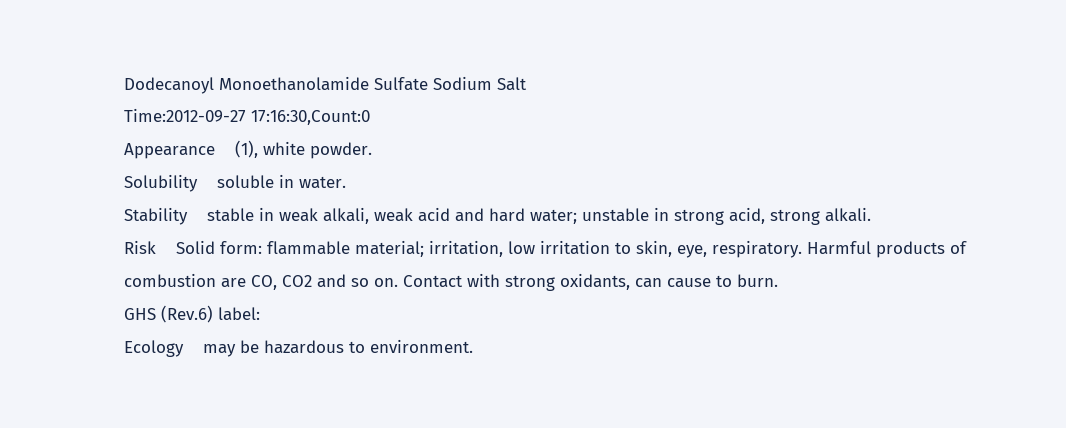Dodecanoyl Monoethanolamide Sulfate Sodium Salt
Time:2012-09-27 17:16:30,Count:0
Appearance    (1), white powder.
Solubility    soluble in water.
Stability    stable in weak alkali, weak acid and hard water; unstable in strong acid, strong alkali.
Risk    Solid form: flammable material; irritation, low irritation to skin, eye, respiratory. Harmful products of combustion are CO, CO2 and so on. Contact with strong oxidants, can cause to burn.
GHS (Rev.6) label:
Ecology    may be hazardous to environment.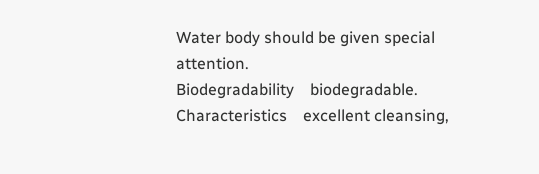Water body should be given special attention.
Biodegradability    biodegradable.
Characteristics    excellent cleansing,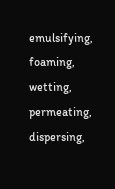emulsifying, foaming, wetting, permeating, dispersing,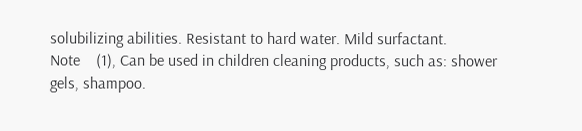solubilizing abilities. Resistant to hard water. Mild surfactant.
Note    (1), Can be used in children cleaning products, such as: shower gels, shampoo.